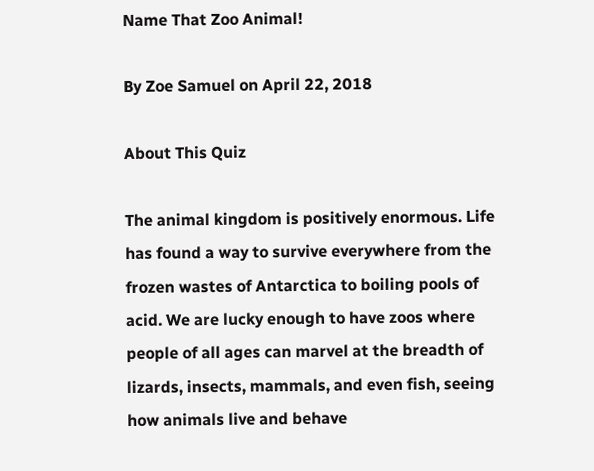Name That Zoo Animal!

By Zoe Samuel on April 22, 2018

About This Quiz

The animal kingdom is positively enormous. Life has found a way to survive everywhere from the frozen wastes of Antarctica to boiling pools of acid. We are lucky enough to have zoos where people of all ages can marvel at the breadth of lizards, insects, mammals, and even fish, seeing how animals live and behave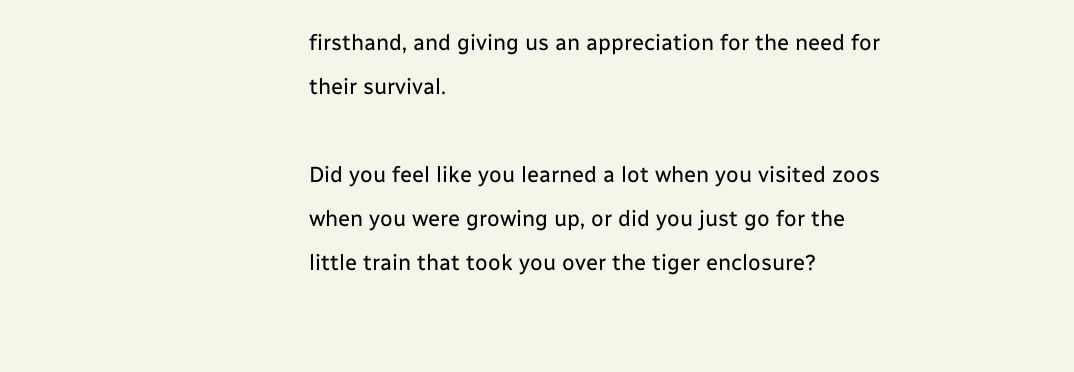firsthand, and giving us an appreciation for the need for their survival.

Did you feel like you learned a lot when you visited zoos when you were growing up, or did you just go for the little train that took you over the tiger enclosure?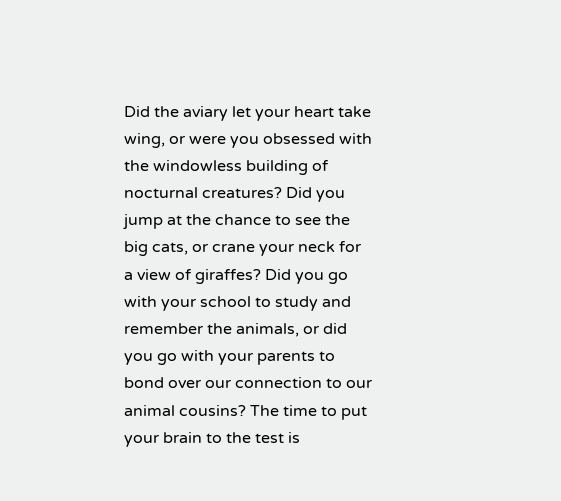Did the aviary let your heart take wing, or were you obsessed with the windowless building of nocturnal creatures? Did you jump at the chance to see the big cats, or crane your neck for a view of giraffes? Did you go with your school to study and remember the animals, or did you go with your parents to bond over our connection to our animal cousins? The time to put your brain to the test is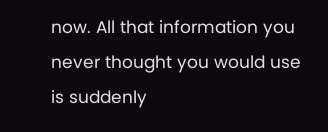now. All that information you never thought you would use is suddenly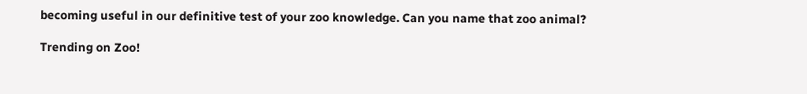becoming useful in our definitive test of your zoo knowledge. Can you name that zoo animal?

Trending on Zoo!